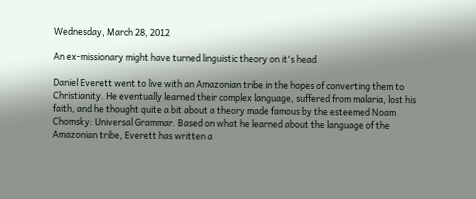Wednesday, March 28, 2012

An ex-missionary might have turned linguistic theory on it's head

Daniel Everett went to live with an Amazonian tribe in the hopes of converting them to Christianity. He eventually learned their complex language, suffered from malaria, lost his faith, and he thought quite a bit about a theory made famous by the esteemed Noam Chomsky: Universal Grammar. Based on what he learned about the language of the Amazonian tribe, Everett has written a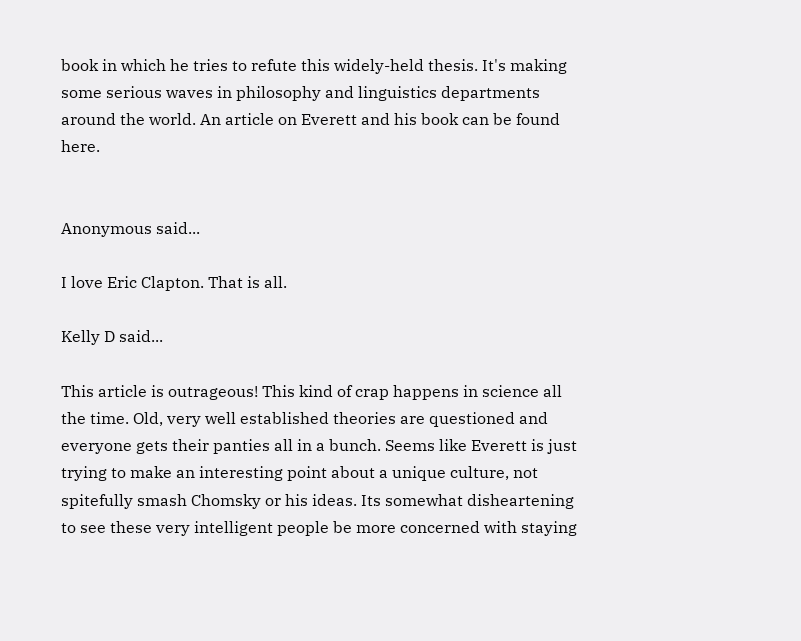book in which he tries to refute this widely-held thesis. It's making some serious waves in philosophy and linguistics departments around the world. An article on Everett and his book can be found here.


Anonymous said...

I love Eric Clapton. That is all.

Kelly D said...

This article is outrageous! This kind of crap happens in science all the time. Old, very well established theories are questioned and everyone gets their panties all in a bunch. Seems like Everett is just trying to make an interesting point about a unique culture, not spitefully smash Chomsky or his ideas. Its somewhat disheartening to see these very intelligent people be more concerned with staying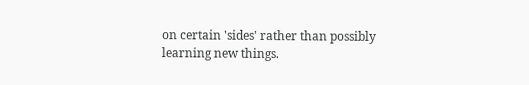on certain 'sides' rather than possibly learning new things.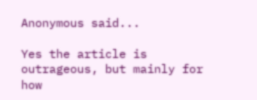Anonymous said...

Yes the article is outrageous, but mainly for how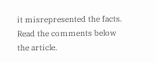it misrepresented the facts. Read the comments below the article.